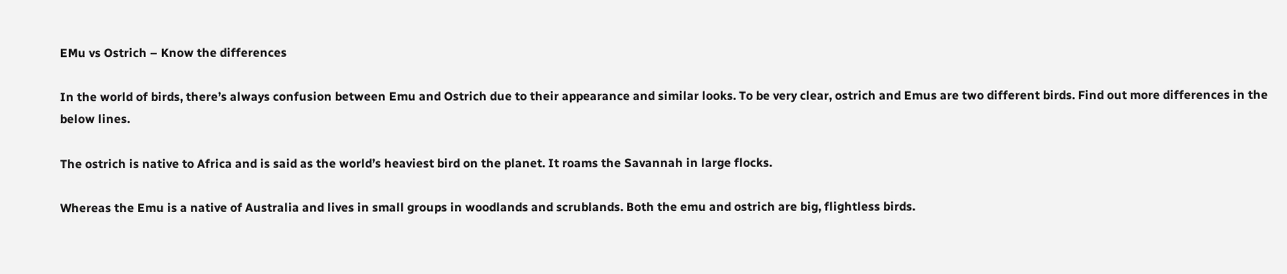EMu vs Ostrich – Know the differences

In the world of birds, there’s always confusion between Emu and Ostrich due to their appearance and similar looks. To be very clear, ostrich and Emus are two different birds. Find out more differences in the below lines.

The ostrich is native to Africa and is said as the world’s heaviest bird on the planet. It roams the Savannah in large flocks.

Whereas the Emu is a native of Australia and lives in small groups in woodlands and scrublands. Both the emu and ostrich are big, flightless birds.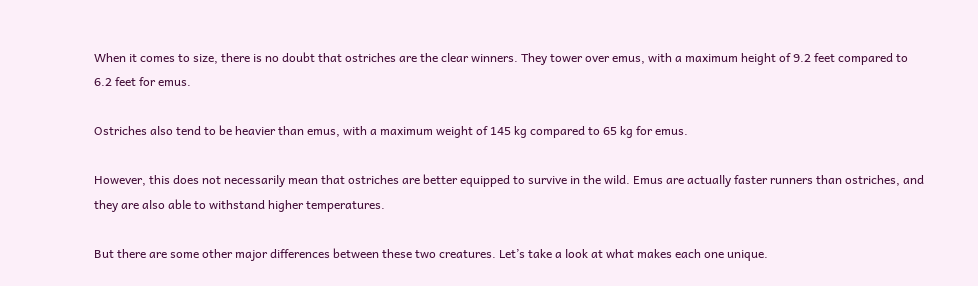When it comes to size, there is no doubt that ostriches are the clear winners. They tower over emus, with a maximum height of 9.2 feet compared to 6.2 feet for emus.

Ostriches also tend to be heavier than emus, with a maximum weight of 145 kg compared to 65 kg for emus.

However, this does not necessarily mean that ostriches are better equipped to survive in the wild. Emus are actually faster runners than ostriches, and they are also able to withstand higher temperatures.

But there are some other major differences between these two creatures. Let’s take a look at what makes each one unique.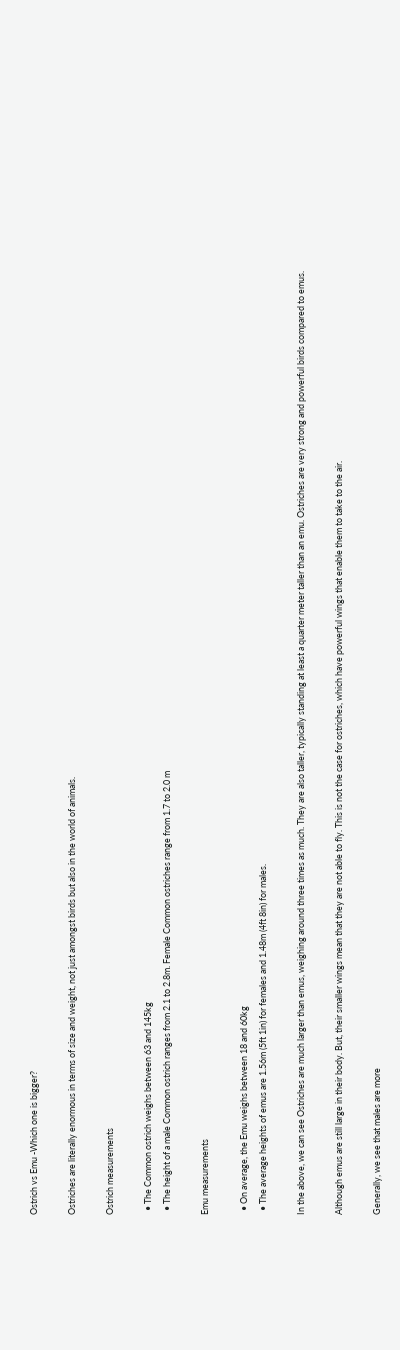Ostrich vs Emu -Which one is bigger?

Ostriches are literally enormous in terms of size and weight, not just amongst birds but also in the world of animals.

Ostrich measurements

  • The Common ostrich weighs between 63 and 145kg
  • The height of a male Common ostrich ranges from 2.1 to 2.8m. Female Common ostriches range from 1.7 to 2.0 m

Emu measurements

  • On average, the Emu weighs between 18 and 60kg
  • The average heights of emus are 1.56m (5ft 1in) for females and 1.48m (4ft 8in) for males.

In the above, we can see Ostriches are much larger than emus, weighing around three times as much. They are also taller, typically standing at least a quarter meter taller than an emu. Ostriches are very strong and powerful birds compared to emus.

Although emus are still large in their body. But, their smaller wings mean that they are not able to fly. This is not the case for ostriches, which have powerful wings that enable them to take to the air.

Generally, we see that males are more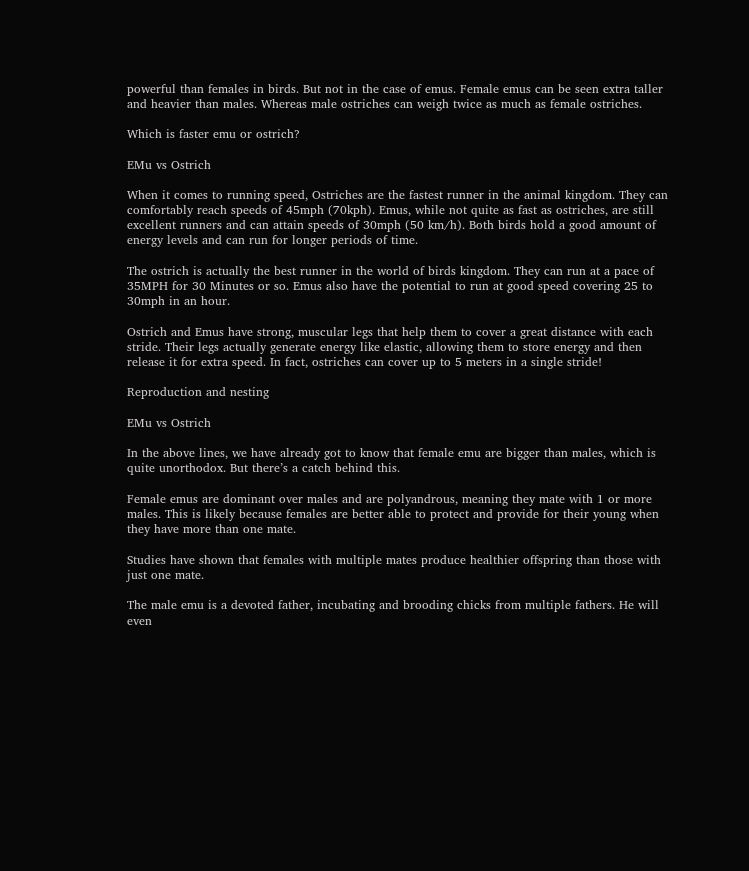powerful than females in birds. But not in the case of emus. Female emus can be seen extra taller and heavier than males. Whereas male ostriches can weigh twice as much as female ostriches.

Which is faster emu or ostrich?

EMu vs Ostrich

When it comes to running speed, Ostriches are the fastest runner in the animal kingdom. They can comfortably reach speeds of 45mph (70kph). Emus, while not quite as fast as ostriches, are still excellent runners and can attain speeds of 30mph (50 km/h). Both birds hold a good amount of energy levels and can run for longer periods of time.

The ostrich is actually the best runner in the world of birds kingdom. They can run at a pace of 35MPH for 30 Minutes or so. Emus also have the potential to run at good speed covering 25 to 30mph in an hour.

Ostrich and Emus have strong, muscular legs that help them to cover a great distance with each stride. Their legs actually generate energy like elastic, allowing them to store energy and then release it for extra speed. In fact, ostriches can cover up to 5 meters in a single stride!

Reproduction and nesting

EMu vs Ostrich

In the above lines, we have already got to know that female emu are bigger than males, which is quite unorthodox. But there’s a catch behind this.

Female emus are dominant over males and are polyandrous, meaning they mate with 1 or more males. This is likely because females are better able to protect and provide for their young when they have more than one mate.

Studies have shown that females with multiple mates produce healthier offspring than those with just one mate.

The male emu is a devoted father, incubating and brooding chicks from multiple fathers. He will even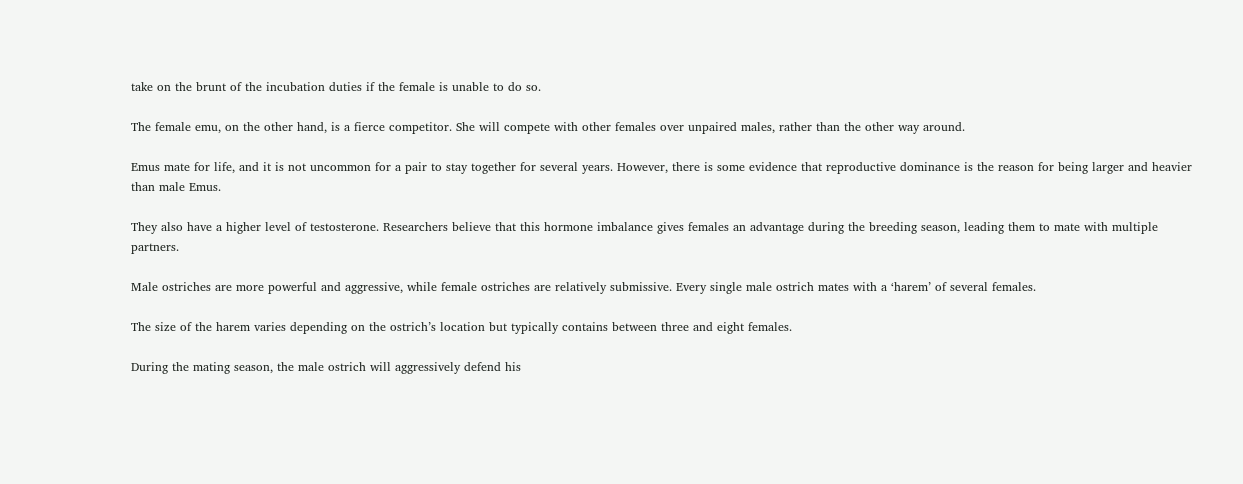take on the brunt of the incubation duties if the female is unable to do so.

The female emu, on the other hand, is a fierce competitor. She will compete with other females over unpaired males, rather than the other way around.

Emus mate for life, and it is not uncommon for a pair to stay together for several years. However, there is some evidence that reproductive dominance is the reason for being larger and heavier than male Emus.

They also have a higher level of testosterone. Researchers believe that this hormone imbalance gives females an advantage during the breeding season, leading them to mate with multiple partners.

Male ostriches are more powerful and aggressive, while female ostriches are relatively submissive. Every single male ostrich mates with a ‘harem’ of several females.

The size of the harem varies depending on the ostrich’s location but typically contains between three and eight females.

During the mating season, the male ostrich will aggressively defend his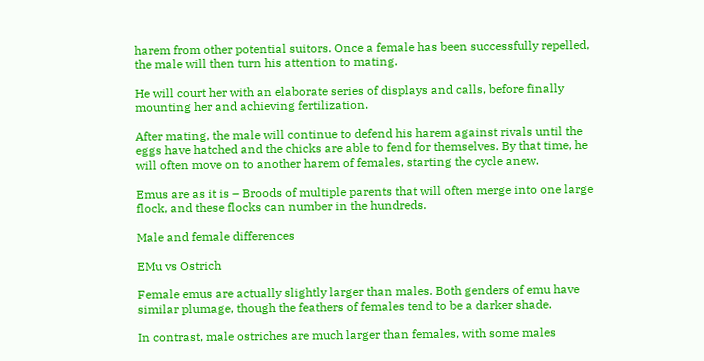harem from other potential suitors. Once a female has been successfully repelled, the male will then turn his attention to mating.

He will court her with an elaborate series of displays and calls, before finally mounting her and achieving fertilization.

After mating, the male will continue to defend his harem against rivals until the eggs have hatched and the chicks are able to fend for themselves. By that time, he will often move on to another harem of females, starting the cycle anew.

Emus are as it is – Broods of multiple parents that will often merge into one large flock, and these flocks can number in the hundreds.

Male and female differences

EMu vs Ostrich

Female emus are actually slightly larger than males. Both genders of emu have similar plumage, though the feathers of females tend to be a darker shade.

In contrast, male ostriches are much larger than females, with some males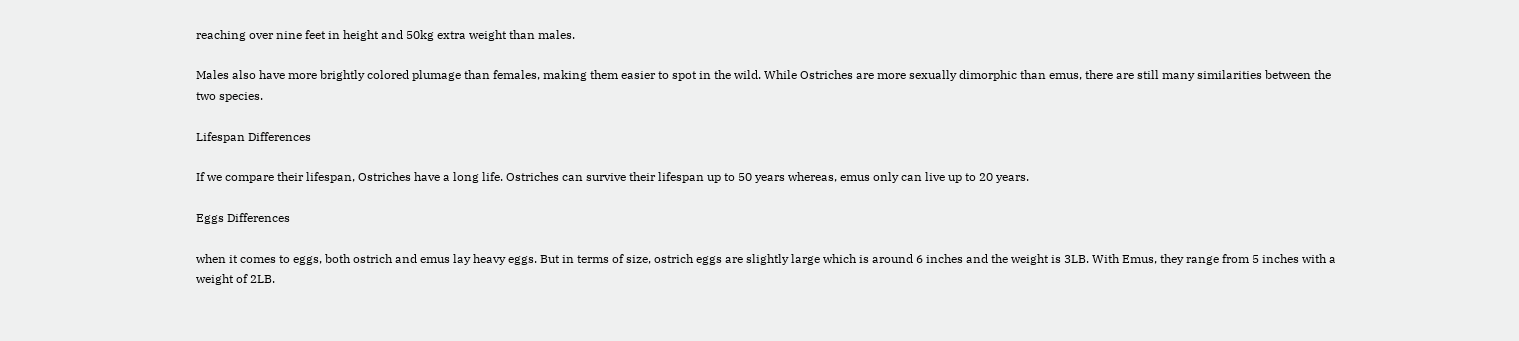reaching over nine feet in height and 50kg extra weight than males.

Males also have more brightly colored plumage than females, making them easier to spot in the wild. While Ostriches are more sexually dimorphic than emus, there are still many similarities between the two species.

Lifespan Differences

If we compare their lifespan, Ostriches have a long life. Ostriches can survive their lifespan up to 50 years whereas, emus only can live up to 20 years.

Eggs Differences

when it comes to eggs, both ostrich and emus lay heavy eggs. But in terms of size, ostrich eggs are slightly large which is around 6 inches and the weight is 3LB. With Emus, they range from 5 inches with a weight of 2LB.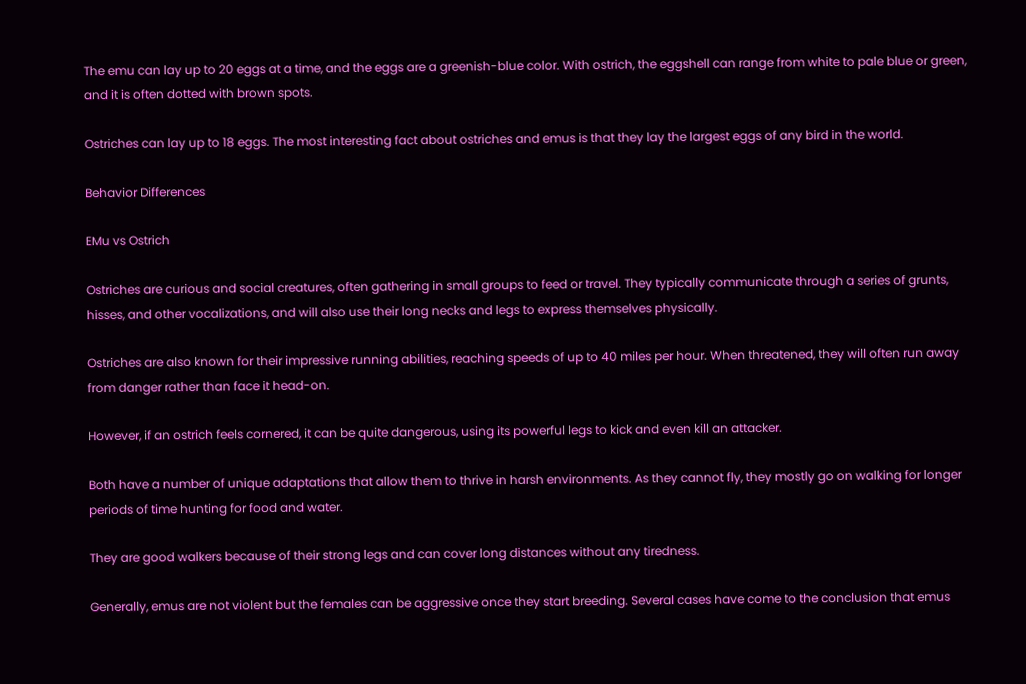The emu can lay up to 20 eggs at a time, and the eggs are a greenish-blue color. With ostrich, the eggshell can range from white to pale blue or green, and it is often dotted with brown spots.

Ostriches can lay up to 18 eggs. The most interesting fact about ostriches and emus is that they lay the largest eggs of any bird in the world.

Behavior Differences

EMu vs Ostrich

Ostriches are curious and social creatures, often gathering in small groups to feed or travel. They typically communicate through a series of grunts, hisses, and other vocalizations, and will also use their long necks and legs to express themselves physically.

Ostriches are also known for their impressive running abilities, reaching speeds of up to 40 miles per hour. When threatened, they will often run away from danger rather than face it head-on.

However, if an ostrich feels cornered, it can be quite dangerous, using its powerful legs to kick and even kill an attacker.

Both have a number of unique adaptations that allow them to thrive in harsh environments. As they cannot fly, they mostly go on walking for longer periods of time hunting for food and water.

They are good walkers because of their strong legs and can cover long distances without any tiredness.

Generally, emus are not violent but the females can be aggressive once they start breeding. Several cases have come to the conclusion that emus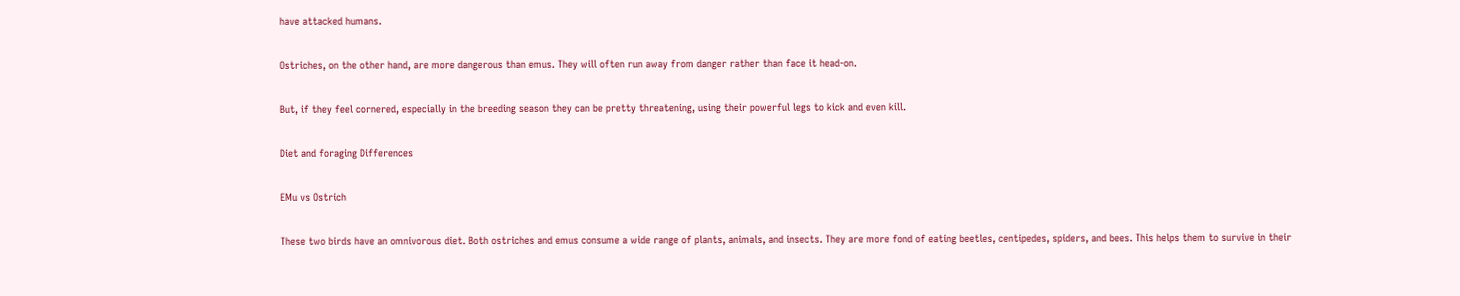have attacked humans.

Ostriches, on the other hand, are more dangerous than emus. They will often run away from danger rather than face it head-on.

But, if they feel cornered, especially in the breeding season they can be pretty threatening, using their powerful legs to kick and even kill.

Diet and foraging Differences

EMu vs Ostrich

These two birds have an omnivorous diet. Both ostriches and emus consume a wide range of plants, animals, and insects. They are more fond of eating beetles, centipedes, spiders, and bees. This helps them to survive in their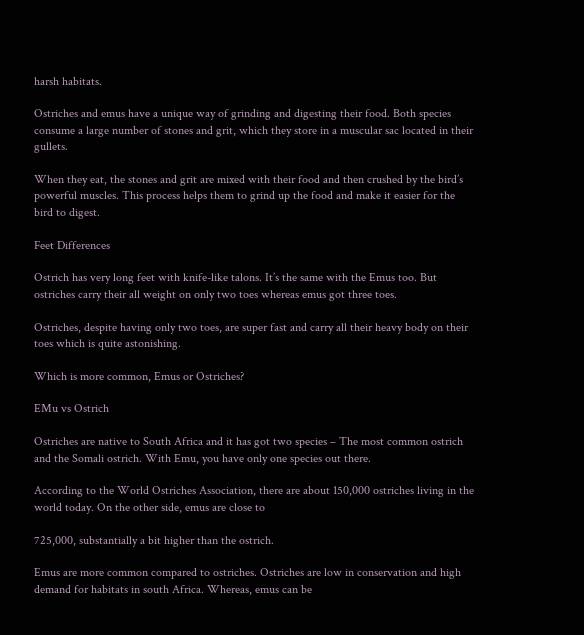harsh habitats.

Ostriches and emus have a unique way of grinding and digesting their food. Both species consume a large number of stones and grit, which they store in a muscular sac located in their gullets.

When they eat, the stones and grit are mixed with their food and then crushed by the bird’s powerful muscles. This process helps them to grind up the food and make it easier for the bird to digest.

Feet Differences

Ostrich has very long feet with knife-like talons. It’s the same with the Emus too. But ostriches carry their all weight on only two toes whereas emus got three toes.

Ostriches, despite having only two toes, are super fast and carry all their heavy body on their toes which is quite astonishing.

Which is more common, Emus or Ostriches?

EMu vs Ostrich

Ostriches are native to South Africa and it has got two species – The most common ostrich and the Somali ostrich. With Emu, you have only one species out there.

According to the World Ostriches Association, there are about 150,000 ostriches living in the world today. On the other side, emus are close to

725,000, substantially a bit higher than the ostrich.

Emus are more common compared to ostriches. Ostriches are low in conservation and high demand for habitats in south Africa. Whereas, emus can be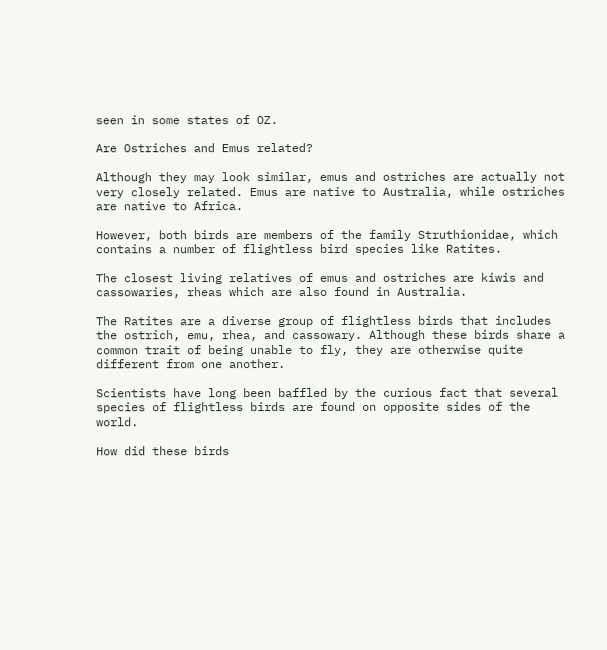seen in some states of OZ.

Are Ostriches and Emus related?

Although they may look similar, emus and ostriches are actually not very closely related. Emus are native to Australia, while ostriches are native to Africa.

However, both birds are members of the family Struthionidae, which contains a number of flightless bird species like Ratites.

The closest living relatives of emus and ostriches are kiwis and cassowaries, rheas which are also found in Australia.

The Ratites are a diverse group of flightless birds that includes the ostrich, emu, rhea, and cassowary. Although these birds share a common trait of being unable to fly, they are otherwise quite different from one another.

Scientists have long been baffled by the curious fact that several species of flightless birds are found on opposite sides of the world.

How did these birds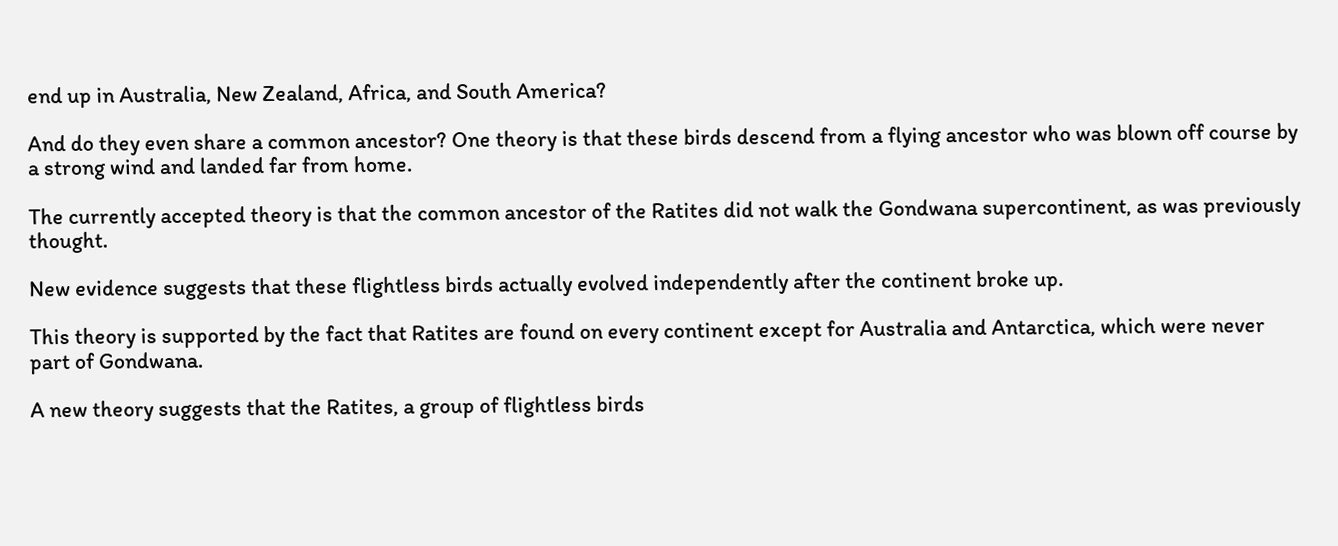end up in Australia, New Zealand, Africa, and South America?

And do they even share a common ancestor? One theory is that these birds descend from a flying ancestor who was blown off course by a strong wind and landed far from home.

The currently accepted theory is that the common ancestor of the Ratites did not walk the Gondwana supercontinent, as was previously thought.

New evidence suggests that these flightless birds actually evolved independently after the continent broke up.

This theory is supported by the fact that Ratites are found on every continent except for Australia and Antarctica, which were never part of Gondwana.

A new theory suggests that the Ratites, a group of flightless birds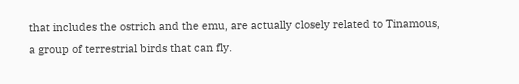that includes the ostrich and the emu, are actually closely related to Tinamous, a group of terrestrial birds that can fly.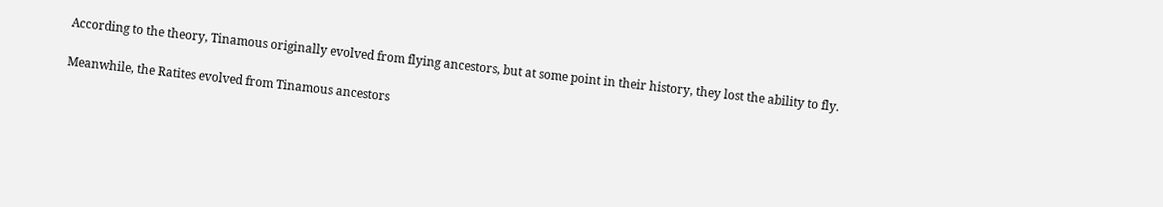According to the theory, Tinamous originally evolved from flying ancestors, but at some point in their history, they lost the ability to fly.

Meanwhile, the Ratites evolved from Tinamous ancestors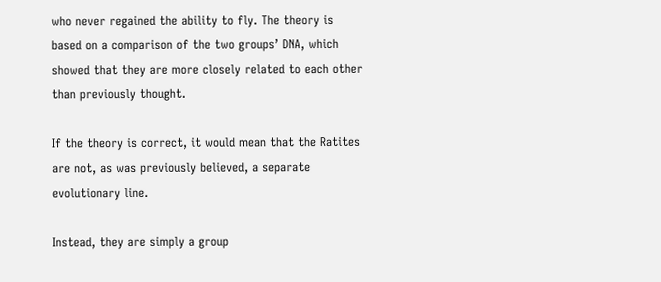who never regained the ability to fly. The theory is based on a comparison of the two groups’ DNA, which showed that they are more closely related to each other than previously thought.

If the theory is correct, it would mean that the Ratites are not, as was previously believed, a separate evolutionary line.

Instead, they are simply a group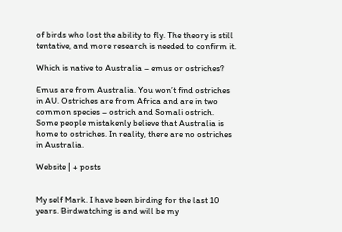of birds who lost the ability to fly. The theory is still tentative, and more research is needed to confirm it.

Which is native to Australia – emus or ostriches?

Emus are from Australia. You won’t find ostriches in AU. Ostriches are from Africa and are in two common species – ostrich and Somali ostrich. Some people mistakenly believe that Australia is home to ostriches. In reality, there are no ostriches in Australia.

Website | + posts


My self Mark. I have been birding for the last 10 years. Birdwatching is and will be my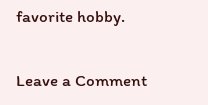favorite hobby.

Leave a Comment